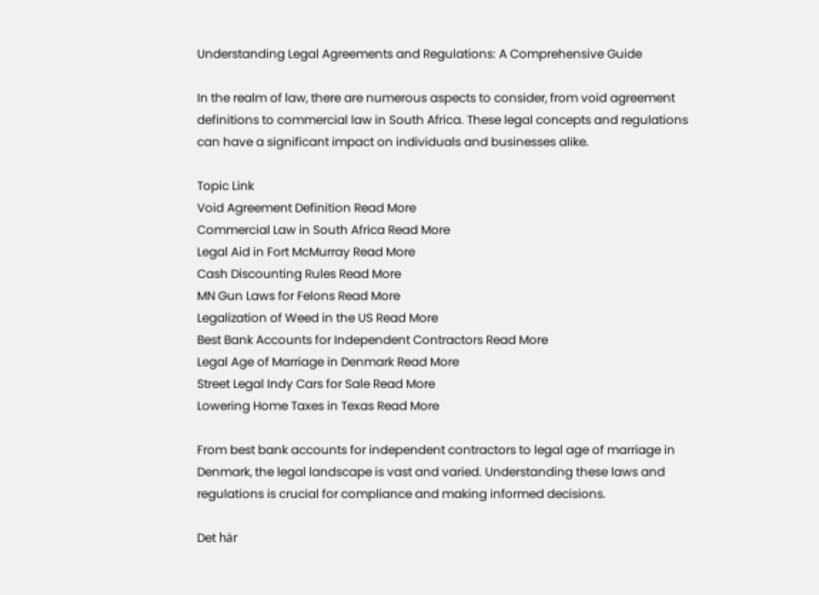Understanding Legal Agreements and Regulations: A Comprehensive Guide

In the realm of law, there are numerous aspects to consider, from void agreement definitions to commercial law in South Africa. These legal concepts and regulations can have a significant impact on individuals and businesses alike.

Topic Link
Void Agreement Definition Read More
Commercial Law in South Africa Read More
Legal Aid in Fort McMurray Read More
Cash Discounting Rules Read More
MN Gun Laws for Felons Read More
Legalization of Weed in the US Read More
Best Bank Accounts for Independent Contractors Read More
Legal Age of Marriage in Denmark Read More
Street Legal Indy Cars for Sale Read More
Lowering Home Taxes in Texas Read More

From best bank accounts for independent contractors to legal age of marriage in Denmark, the legal landscape is vast and varied. Understanding these laws and regulations is crucial for compliance and making informed decisions.

Det här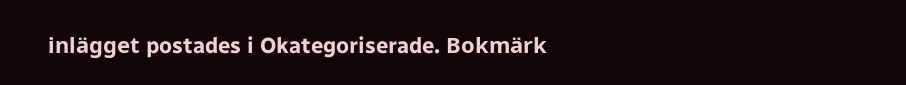inlägget postades i Okategoriserade. Bokmärk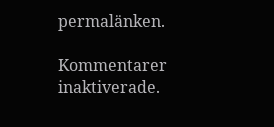permalänken.

Kommentarer inaktiverade.